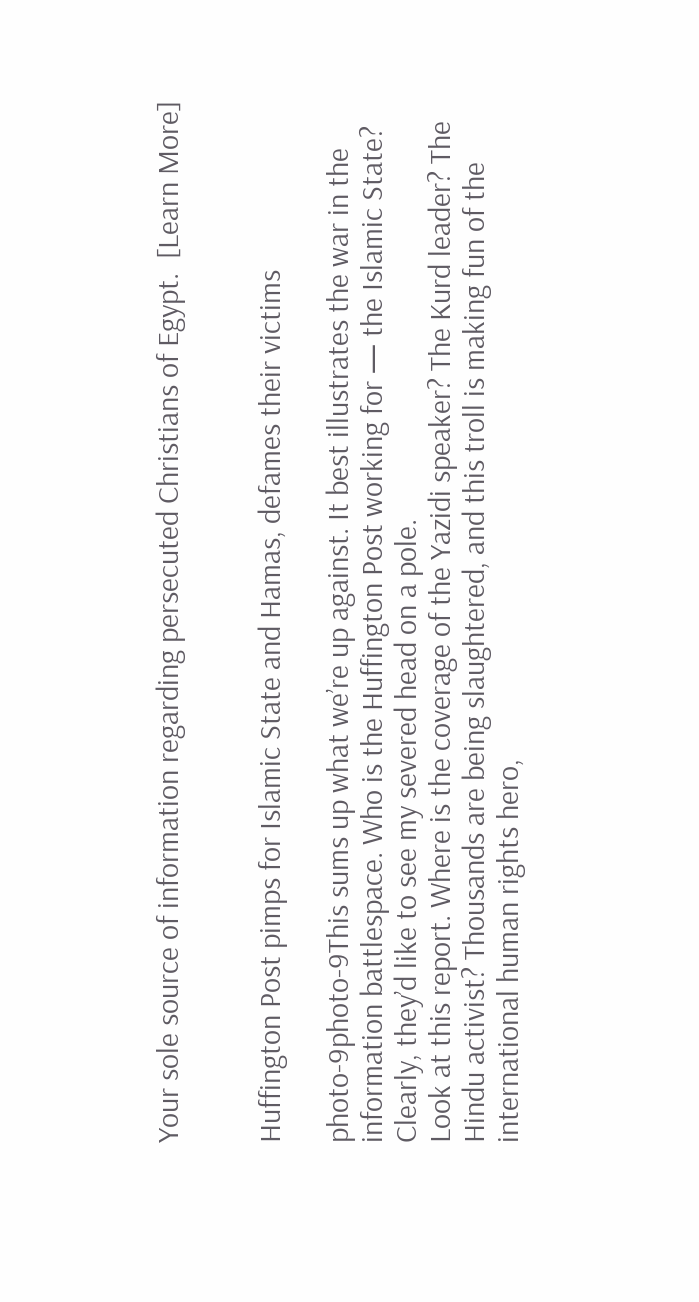Your sole source of information regarding persecuted Christians of Egypt.  [Learn More]


Huffington Post pimps for Islamic State and Hamas, defames their victims

photo-9photo-9This sums up what we’re up against. It best illustrates the war in the information battlespace. Who is the Huffington Post working for — the Islamic State? Clearly, they’d like to see my severed head on a pole.
Look at this report. Where is the coverage of the Yazidi speaker? The Kurd leader? The Hindu activist? Thousands are being slaughtered, and this troll is making fun of the international human rights hero,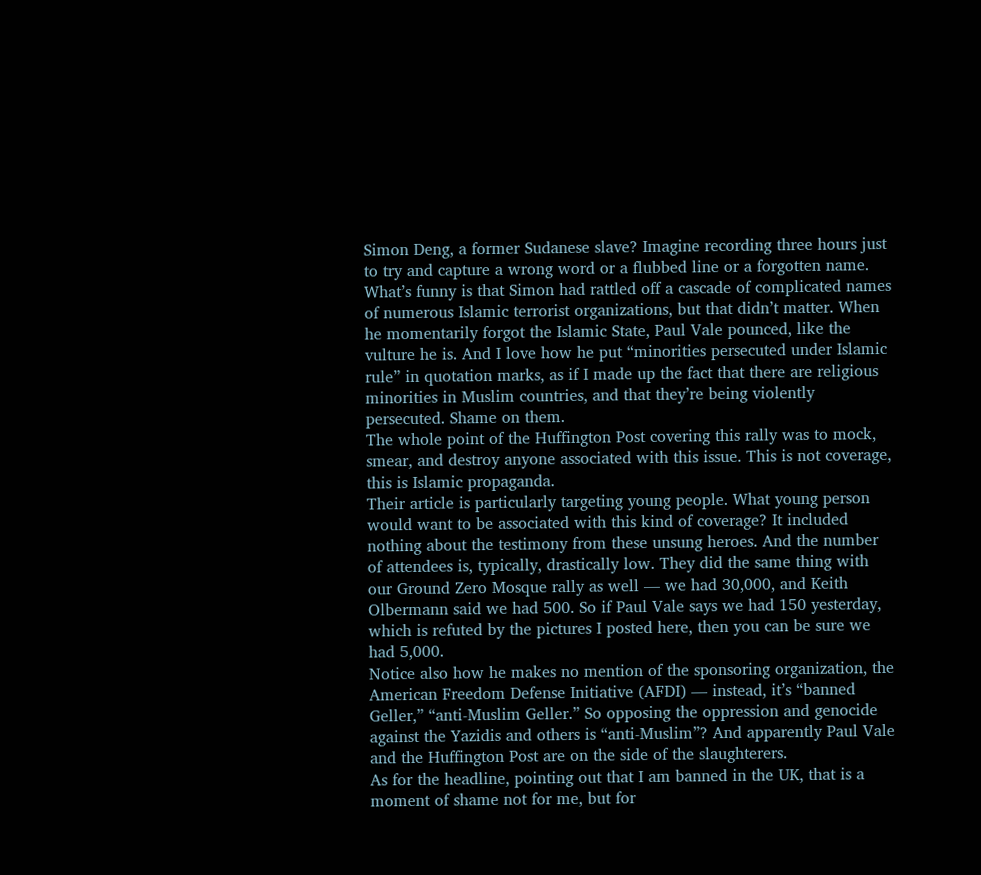Simon Deng, a former Sudanese slave? Imagine recording three hours just to try and capture a wrong word or a flubbed line or a forgotten name. What’s funny is that Simon had rattled off a cascade of complicated names of numerous Islamic terrorist organizations, but that didn’t matter. When he momentarily forgot the Islamic State, Paul Vale pounced, like the vulture he is. And I love how he put “minorities persecuted under Islamic rule” in quotation marks, as if I made up the fact that there are religious minorities in Muslim countries, and that they’re being violently persecuted. Shame on them.
The whole point of the Huffington Post covering this rally was to mock, smear, and destroy anyone associated with this issue. This is not coverage, this is Islamic propaganda.
Their article is particularly targeting young people. What young person would want to be associated with this kind of coverage? It included nothing about the testimony from these unsung heroes. And the number of attendees is, typically, drastically low. They did the same thing with our Ground Zero Mosque rally as well — we had 30,000, and Keith Olbermann said we had 500. So if Paul Vale says we had 150 yesterday, which is refuted by the pictures I posted here, then you can be sure we had 5,000.
Notice also how he makes no mention of the sponsoring organization, the American Freedom Defense Initiative (AFDI) — instead, it’s “banned Geller,” “anti-Muslim Geller.” So opposing the oppression and genocide against the Yazidis and others is “anti-Muslim”? And apparently Paul Vale and the Huffington Post are on the side of the slaughterers.
As for the headline, pointing out that I am banned in the UK, that is a moment of shame not for me, but for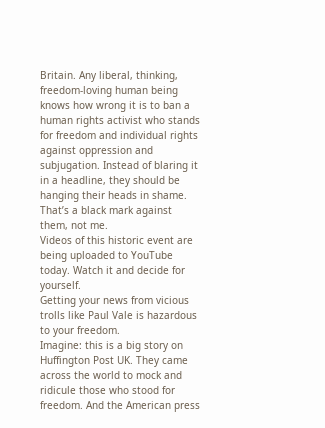Britain. Any liberal, thinking, freedom-loving human being knows how wrong it is to ban a human rights activist who stands for freedom and individual rights against oppression and subjugation. Instead of blaring it in a headline, they should be hanging their heads in shame. That’s a black mark against them, not me.
Videos of this historic event are being uploaded to YouTube today. Watch it and decide for yourself.
Getting your news from vicious trolls like Paul Vale is hazardous to your freedom.
Imagine: this is a big story on Huffington Post UK. They came across the world to mock and ridicule those who stood for freedom. And the American press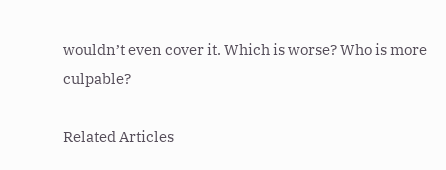wouldn’t even cover it. Which is worse? Who is more culpable?

Related Articles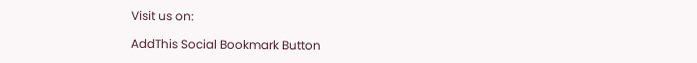Visit us on:

AddThis Social Bookmark Button